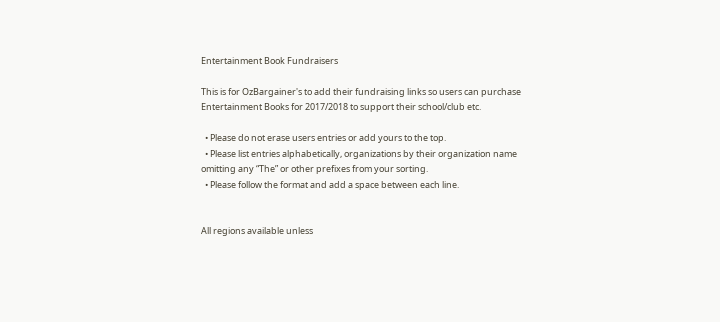Entertainment Book Fundraisers

This is for OzBargainer's to add their fundraising links so users can purchase Entertainment Books for 2017/2018 to support their school/club etc.

  • Please do not erase users entries or add yours to the top.
  • Please list entries alphabetically, organizations by their organization name omitting any “The” or other prefixes from your sorting.
  • Please follow the format and add a space between each line.


All regions available unless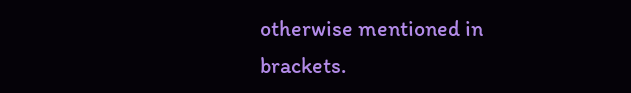otherwise mentioned in brackets.